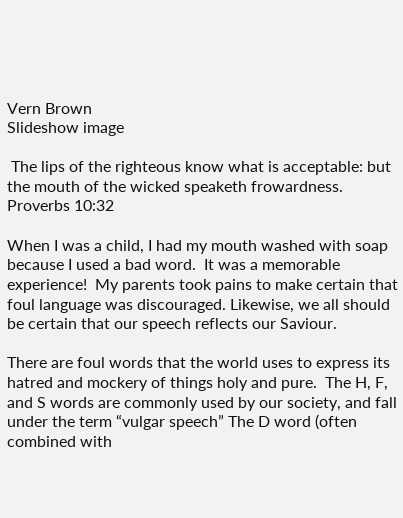Vern Brown
Slideshow image

 The lips of the righteous know what is acceptable: but the mouth of the wicked speaketh frowardness. Proverbs 10:32

When I was a child, I had my mouth washed with soap because I used a bad word.  It was a memorable experience!  My parents took pains to make certain that foul language was discouraged. Likewise, we all should be certain that our speech reflects our Saviour.

There are foul words that the world uses to express its hatred and mockery of things holy and pure.  The H, F, and S words are commonly used by our society, and fall under the term “vulgar speech” The D word (often combined with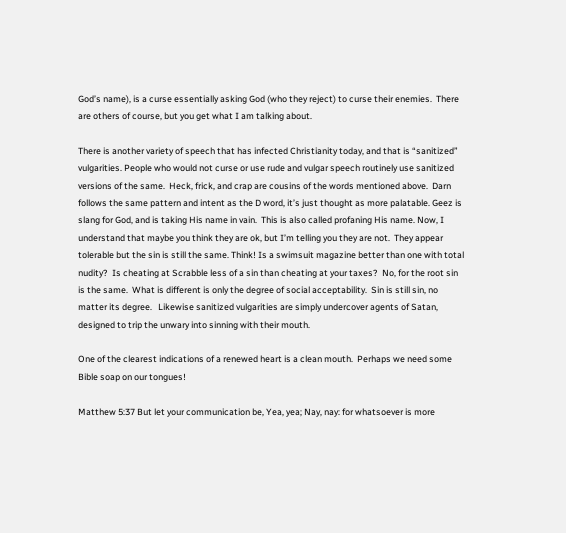God’s name), is a curse essentially asking God (who they reject) to curse their enemies.  There are others of course, but you get what I am talking about.

There is another variety of speech that has infected Christianity today, and that is “sanitized” vulgarities. People who would not curse or use rude and vulgar speech routinely use sanitized versions of the same.  Heck, frick, and crap are cousins of the words mentioned above.  Darn follows the same pattern and intent as the D word, it’s just thought as more palatable. Geez is slang for God, and is taking His name in vain.  This is also called profaning His name. Now, I understand that maybe you think they are ok, but I’m telling you they are not.  They appear tolerable but the sin is still the same. Think! Is a swimsuit magazine better than one with total nudity?  Is cheating at Scrabble less of a sin than cheating at your taxes?  No, for the root sin is the same.  What is different is only the degree of social acceptability.  Sin is still sin, no matter its degree.   Likewise sanitized vulgarities are simply undercover agents of Satan, designed to trip the unwary into sinning with their mouth.

One of the clearest indications of a renewed heart is a clean mouth.  Perhaps we need some Bible soap on our tongues!

Matthew 5:37 But let your communication be, Yea, yea; Nay, nay: for whatsoever is more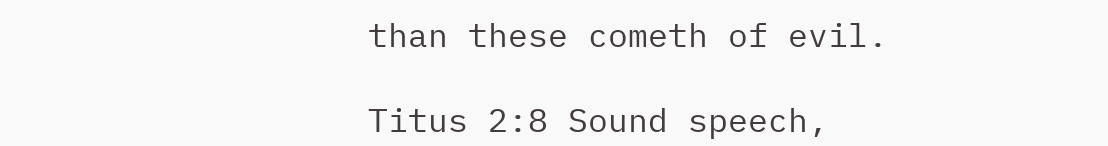than these cometh of evil.

Titus 2:8 Sound speech,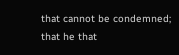that cannot be condemned; that he that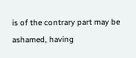is of the contrary part may be ashamed, having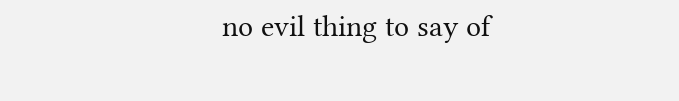no evil thing to say of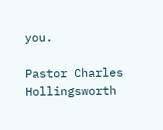you.

Pastor Charles Hollingsworth